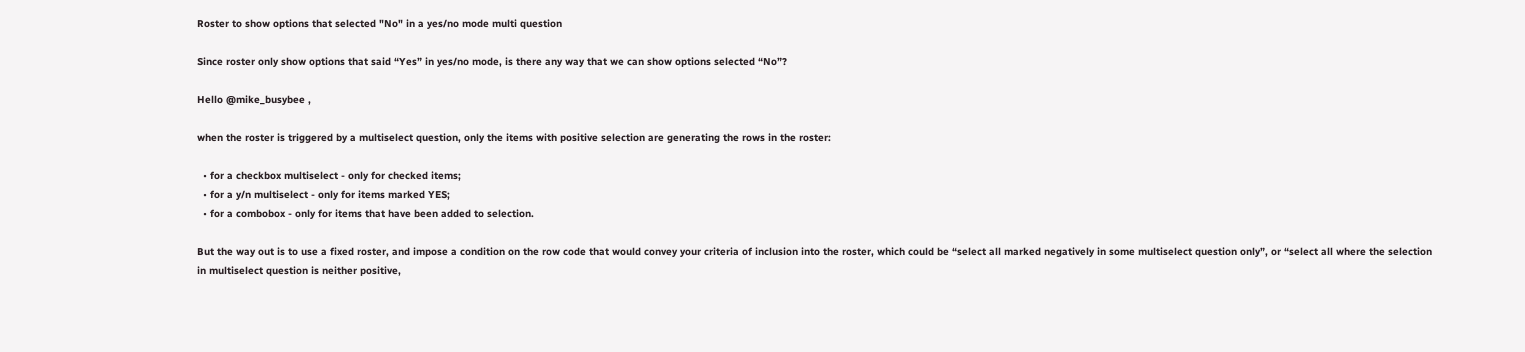Roster to show options that selected "No" in a yes/no mode multi question

Since roster only show options that said “Yes” in yes/no mode, is there any way that we can show options selected “No”?

Hello @mike_busybee ,

when the roster is triggered by a multiselect question, only the items with positive selection are generating the rows in the roster:

  • for a checkbox multiselect - only for checked items;
  • for a y/n multiselect - only for items marked YES;
  • for a combobox - only for items that have been added to selection.

But the way out is to use a fixed roster, and impose a condition on the row code that would convey your criteria of inclusion into the roster, which could be “select all marked negatively in some multiselect question only”, or “select all where the selection in multiselect question is neither positive,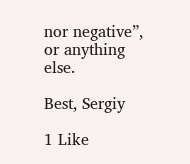nor negative”, or anything else.

Best, Sergiy

1 Like